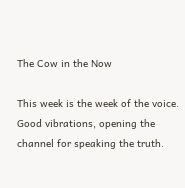The Cow in the Now

This week is the week of the voice. Good vibrations, opening the channel for speaking the truth.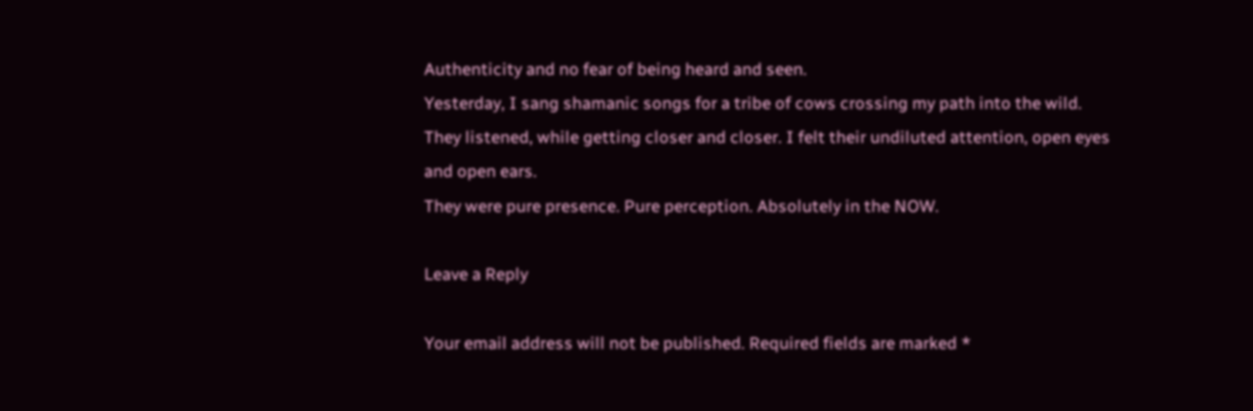Authenticity and no fear of being heard and seen.
Yesterday, I sang shamanic songs for a tribe of cows crossing my path into the wild.
They listened, while getting closer and closer. I felt their undiluted attention, open eyes and open ears.
They were pure presence. Pure perception. Absolutely in the NOW.

Leave a Reply

Your email address will not be published. Required fields are marked *